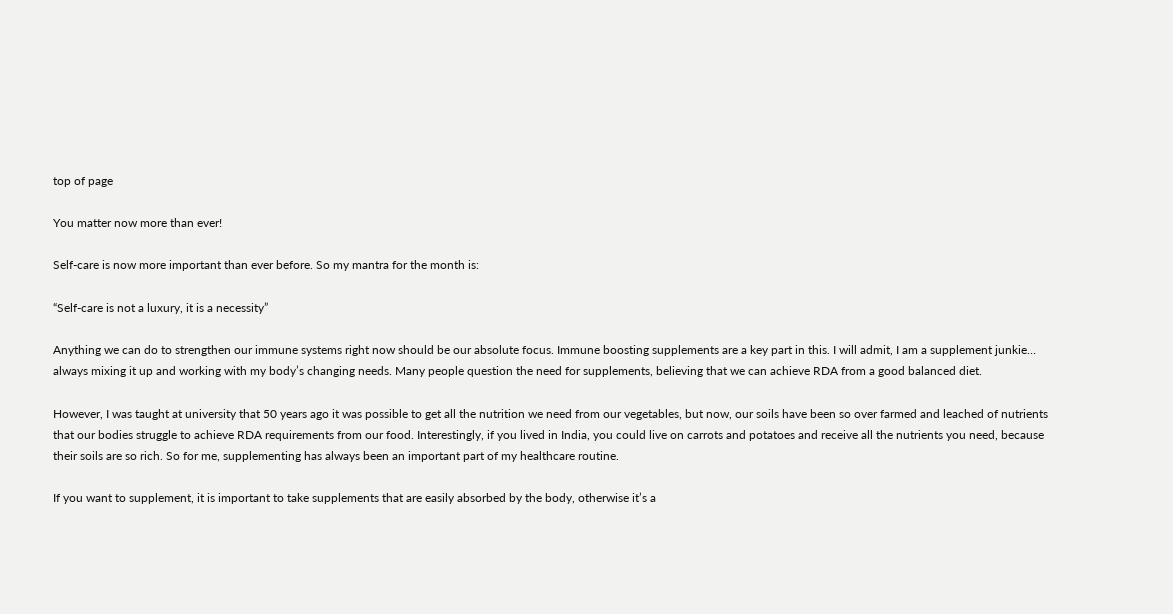top of page

You matter now more than ever!

Self-care is now more important than ever before. So my mantra for the month is:

“Self-care is not a luxury, it is a necessity”

Anything we can do to strengthen our immune systems right now should be our absolute focus. Immune boosting supplements are a key part in this. I will admit, I am a supplement junkie… always mixing it up and working with my body’s changing needs. Many people question the need for supplements, believing that we can achieve RDA from a good balanced diet.

However, I was taught at university that 50 years ago it was possible to get all the nutrition we need from our vegetables, but now, our soils have been so over farmed and leached of nutrients that our bodies struggle to achieve RDA requirements from our food. Interestingly, if you lived in India, you could live on carrots and potatoes and receive all the nutrients you need, because their soils are so rich. So for me, supplementing has always been an important part of my healthcare routine.

If you want to supplement, it is important to take supplements that are easily absorbed by the body, otherwise it’s a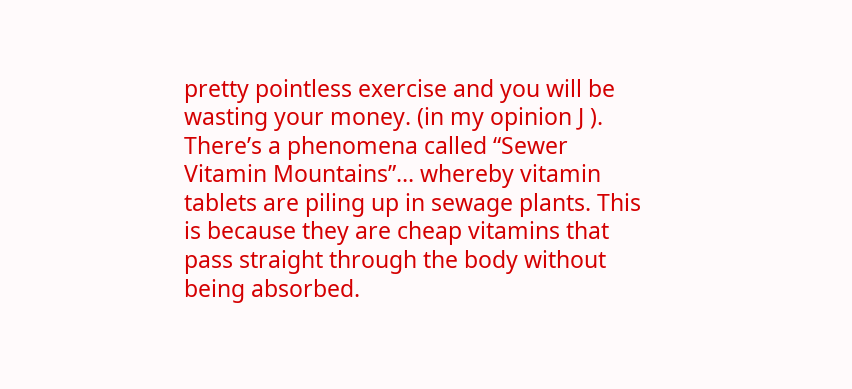pretty pointless exercise and you will be wasting your money. (in my opinion J ). There’s a phenomena called “Sewer Vitamin Mountains”… whereby vitamin tablets are piling up in sewage plants. This is because they are cheap vitamins that pass straight through the body without being absorbed.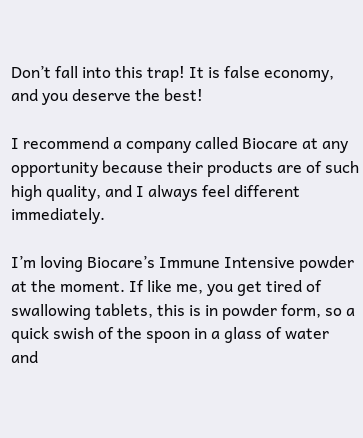Don’t fall into this trap! It is false economy, and you deserve the best!

I recommend a company called Biocare at any opportunity because their products are of such high quality, and I always feel different immediately.

I’m loving Biocare’s Immune Intensive powder at the moment. If like me, you get tired of swallowing tablets, this is in powder form, so a quick swish of the spoon in a glass of water and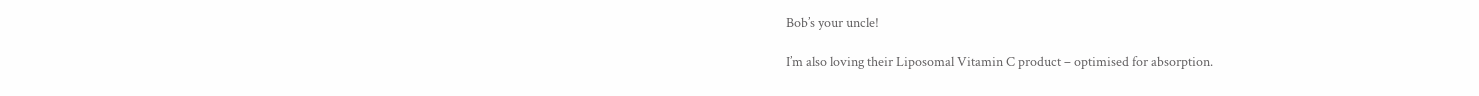Bob’s your uncle!

I’m also loving their Liposomal Vitamin C product – optimised for absorption.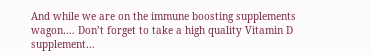And while we are on the immune boosting supplements wagon…. Don’t forget to take a high quality Vitamin D supplement…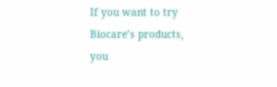If you want to try Biocare’s products, you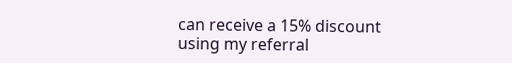can receive a 15% discount using my referral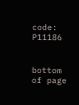code: P11186


bottom of page